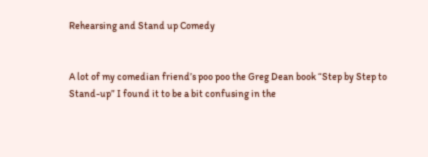Rehearsing and Stand up Comedy


A lot of my comedian friend’s poo poo the Greg Dean book “Step by Step to Stand-up” I found it to be a bit confusing in the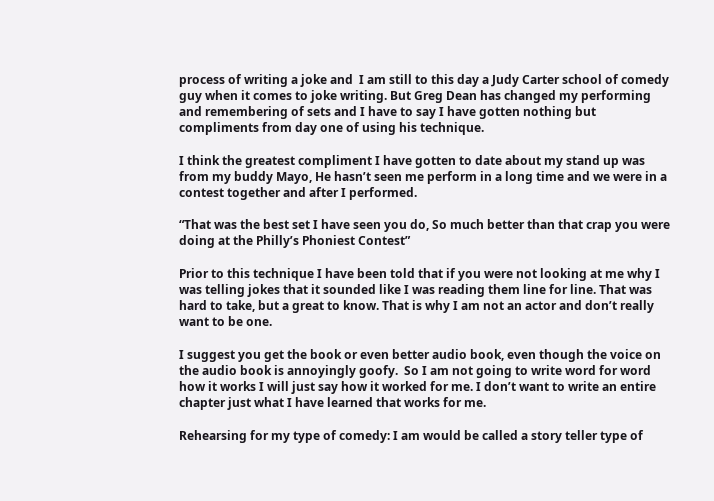process of writing a joke and  I am still to this day a Judy Carter school of comedy guy when it comes to joke writing. But Greg Dean has changed my performing and remembering of sets and I have to say I have gotten nothing but compliments from day one of using his technique.

I think the greatest compliment I have gotten to date about my stand up was from my buddy Mayo, He hasn’t seen me perform in a long time and we were in a contest together and after I performed.

“That was the best set I have seen you do, So much better than that crap you were doing at the Philly’s Phoniest Contest”

Prior to this technique I have been told that if you were not looking at me why I was telling jokes that it sounded like I was reading them line for line. That was hard to take, but a great to know. That is why I am not an actor and don’t really want to be one.

I suggest you get the book or even better audio book, even though the voice on the audio book is annoyingly goofy.  So I am not going to write word for word how it works I will just say how it worked for me. I don’t want to write an entire chapter just what I have learned that works for me.

Rehearsing for my type of comedy: I am would be called a story teller type of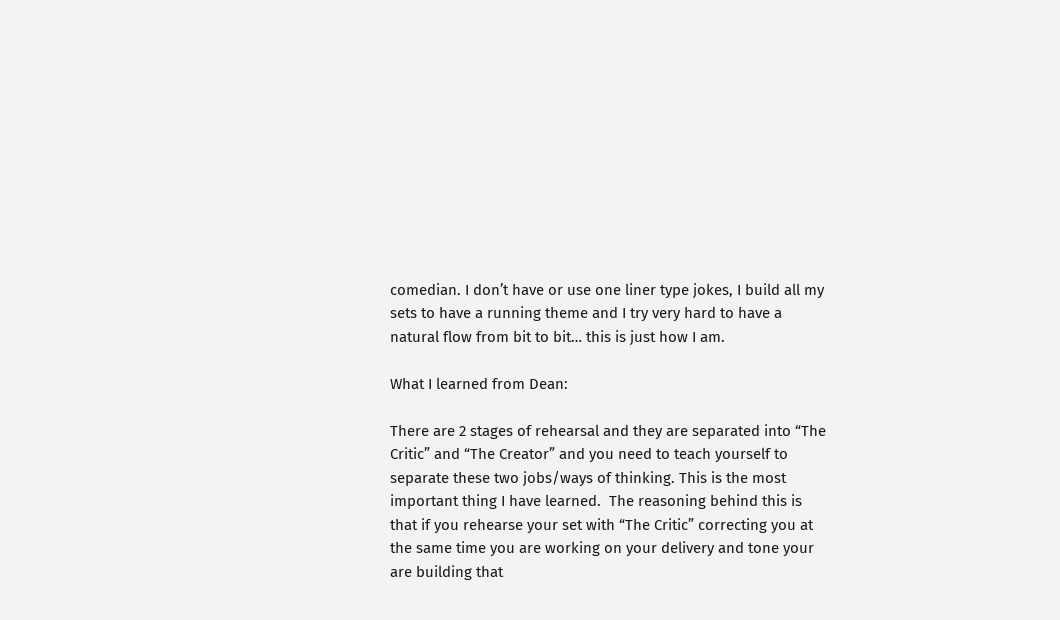comedian. I don’t have or use one liner type jokes, I build all my sets to have a running theme and I try very hard to have a natural flow from bit to bit… this is just how I am.

What I learned from Dean:

There are 2 stages of rehearsal and they are separated into “The Critic” and “The Creator” and you need to teach yourself to separate these two jobs/ways of thinking. This is the most important thing I have learned.  The reasoning behind this is that if you rehearse your set with “The Critic” correcting you at the same time you are working on your delivery and tone your are building that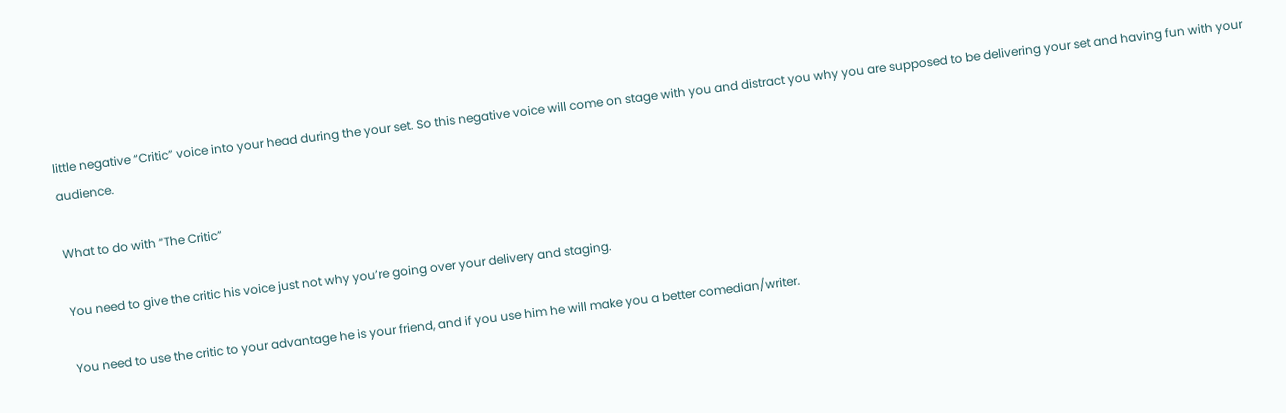little negative “Critic” voice into your head during the your set. So this negative voice will come on stage with you and distract you why you are supposed to be delivering your set and having fun with your audience.

What to do with “The Critic”

You need to give the critic his voice just not why you’re going over your delivery and staging.

You need to use the critic to your advantage he is your friend, and if you use him he will make you a better comedian/writer.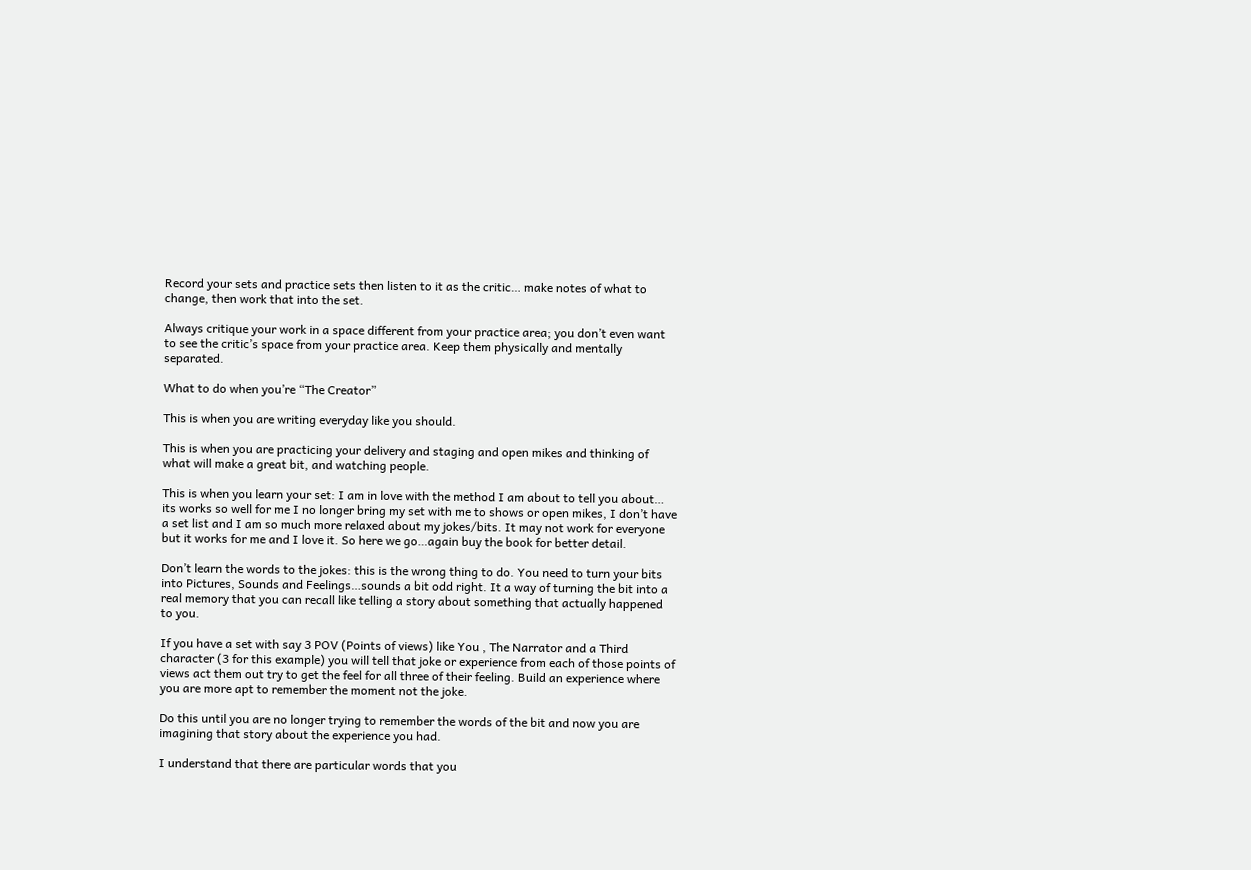Record your sets and practice sets then listen to it as the critic… make notes of what to change, then work that into the set.

Always critique your work in a space different from your practice area; you don’t even want to see the critic’s space from your practice area. Keep them physically and mentally separated.

What to do when you’re “The Creator”

This is when you are writing everyday like you should.

This is when you are practicing your delivery and staging and open mikes and thinking of what will make a great bit, and watching people.

This is when you learn your set: I am in love with the method I am about to tell you about… its works so well for me I no longer bring my set with me to shows or open mikes, I don’t have a set list and I am so much more relaxed about my jokes/bits. It may not work for everyone but it works for me and I love it. So here we go…again buy the book for better detail.

Don’t learn the words to the jokes: this is the wrong thing to do. You need to turn your bits into Pictures, Sounds and Feelings…sounds a bit odd right. It a way of turning the bit into a real memory that you can recall like telling a story about something that actually happened to you.

If you have a set with say 3 POV (Points of views) like You , The Narrator and a Third character (3 for this example) you will tell that joke or experience from each of those points of views act them out try to get the feel for all three of their feeling. Build an experience where you are more apt to remember the moment not the joke.

Do this until you are no longer trying to remember the words of the bit and now you are imagining that story about the experience you had.

I understand that there are particular words that you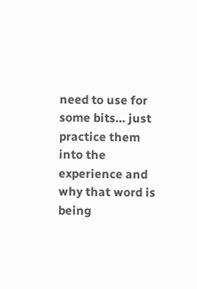need to use for some bits… just practice them into the experience and why that word is being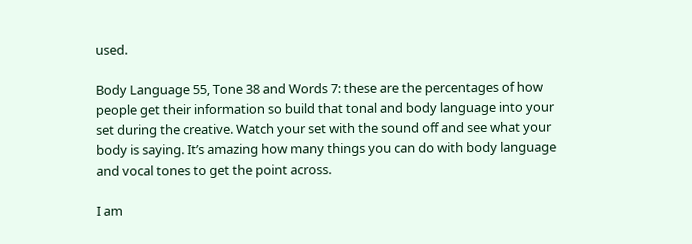used.

Body Language 55, Tone 38 and Words 7: these are the percentages of how people get their information so build that tonal and body language into your set during the creative. Watch your set with the sound off and see what your body is saying. It’s amazing how many things you can do with body language and vocal tones to get the point across.

I am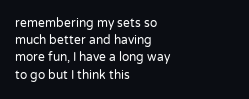remembering my sets so much better and having more fun, I have a long way to go but I think this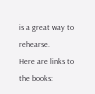is a great way to rehearse.
Here are links to the books: